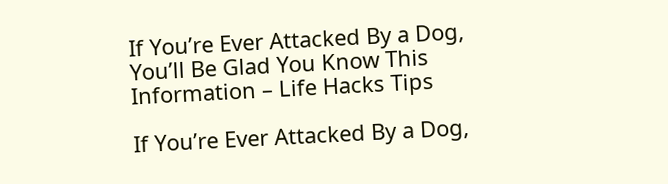If You’re Ever Attacked By a Dog, You’ll Be Glad You Know This Information – Life Hacks Tips

If You’re Ever Attacked By a Dog,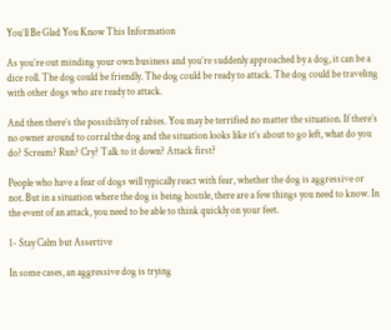You’ll Be Glad You Know This Information

As you’re out minding your own business and you’re suddenly approached by a dog, it can be a dice roll. The dog could be friendly. The dog could be ready to attack. The dog could be traveling with other dogs who are ready to attack.

And then there’s the possibility of rabies. You may be terrified no matter the situation. If there’s no owner around to corral the dog and the situation looks like it’s about to go left, what do you do? Scream? Run? Cry? Talk to it down? Attack first?

People who have a fear of dogs will typically react with fear, whether the dog is aggressive or not. But in a situation where the dog is being hostile, there are a few things you need to know. In the event of an attack, you need to be able to think quickly on your feet.

1- Stay Calm but Assertive

In some cases, an aggressive dog is trying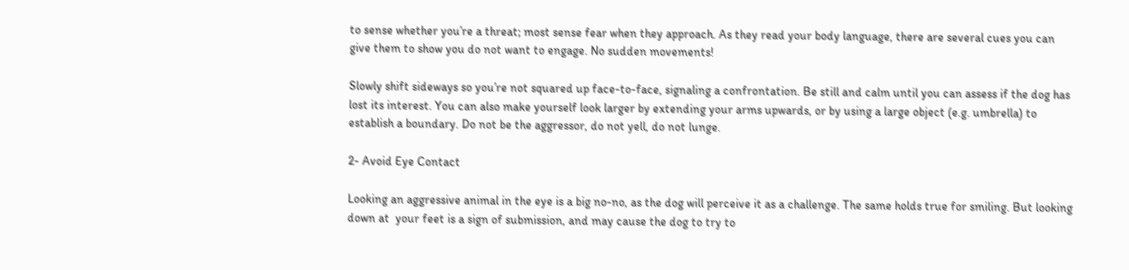to sense whether you’re a threat; most sense fear when they approach. As they read your body language, there are several cues you can give them to show you do not want to engage. No sudden movements!

Slowly shift sideways so you’re not squared up face-to-face, signaling a confrontation. Be still and calm until you can assess if the dog has lost its interest. You can also make yourself look larger by extending your arms upwards, or by using a large object (e.g. umbrella) to establish a boundary. Do not be the aggressor, do not yell, do not lunge.

2- Avoid Eye Contact

Looking an aggressive animal in the eye is a big no-no, as the dog will perceive it as a challenge. The same holds true for smiling. But looking down at  your feet is a sign of submission, and may cause the dog to try to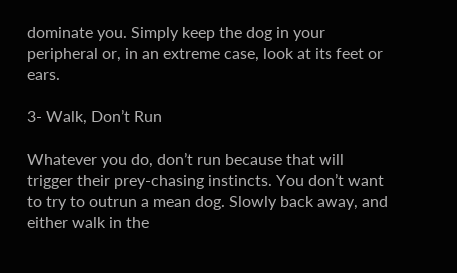dominate you. Simply keep the dog in your peripheral or, in an extreme case, look at its feet or ears.

3- Walk, Don’t Run

Whatever you do, don’t run because that will trigger their prey-chasing instincts. You don’t want to try to outrun a mean dog. Slowly back away, and either walk in the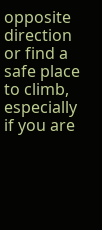opposite direction or find a safe place to climb, especially if you are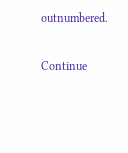outnumbered.

Continue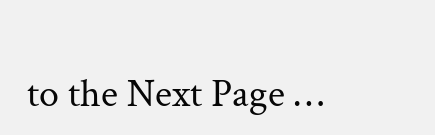to the Next Page …